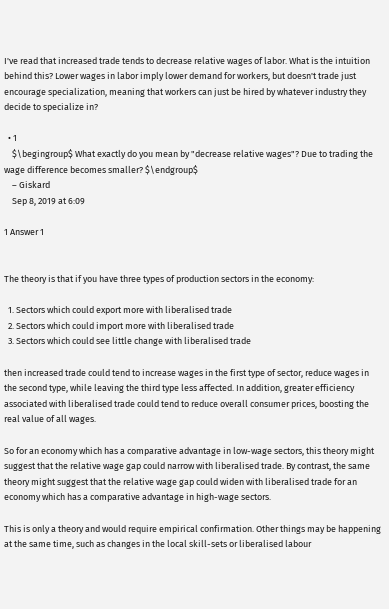I've read that increased trade tends to decrease relative wages of labor. What is the intuition behind this? Lower wages in labor imply lower demand for workers, but doesn't trade just encourage specialization, meaning that workers can just be hired by whatever industry they decide to specialize in?

  • 1
    $\begingroup$ What exactly do you mean by "decrease relative wages"? Due to trading the wage difference becomes smaller? $\endgroup$
    – Giskard
    Sep 8, 2019 at 6:09

1 Answer 1


The theory is that if you have three types of production sectors in the economy:

  1. Sectors which could export more with liberalised trade
  2. Sectors which could import more with liberalised trade
  3. Sectors which could see little change with liberalised trade

then increased trade could tend to increase wages in the first type of sector, reduce wages in the second type, while leaving the third type less affected. In addition, greater efficiency associated with liberalised trade could tend to reduce overall consumer prices, boosting the real value of all wages.

So for an economy which has a comparative advantage in low-wage sectors, this theory might suggest that the relative wage gap could narrow with liberalised trade. By contrast, the same theory might suggest that the relative wage gap could widen with liberalised trade for an economy which has a comparative advantage in high-wage sectors.

This is only a theory and would require empirical confirmation. Other things may be happening at the same time, such as changes in the local skill-sets or liberalised labour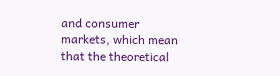and consumer markets, which mean that the theoretical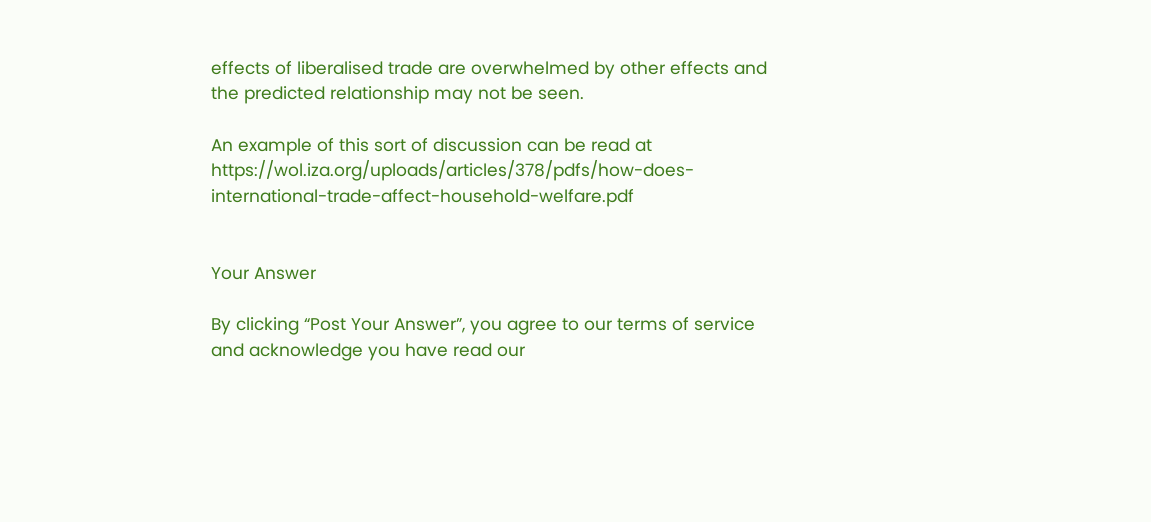effects of liberalised trade are overwhelmed by other effects and the predicted relationship may not be seen.

An example of this sort of discussion can be read at https://wol.iza.org/uploads/articles/378/pdfs/how-does-international-trade-affect-household-welfare.pdf


Your Answer

By clicking “Post Your Answer”, you agree to our terms of service and acknowledge you have read our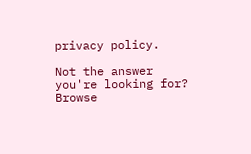privacy policy.

Not the answer you're looking for? Browse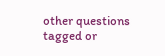other questions tagged or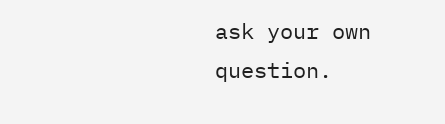ask your own question.